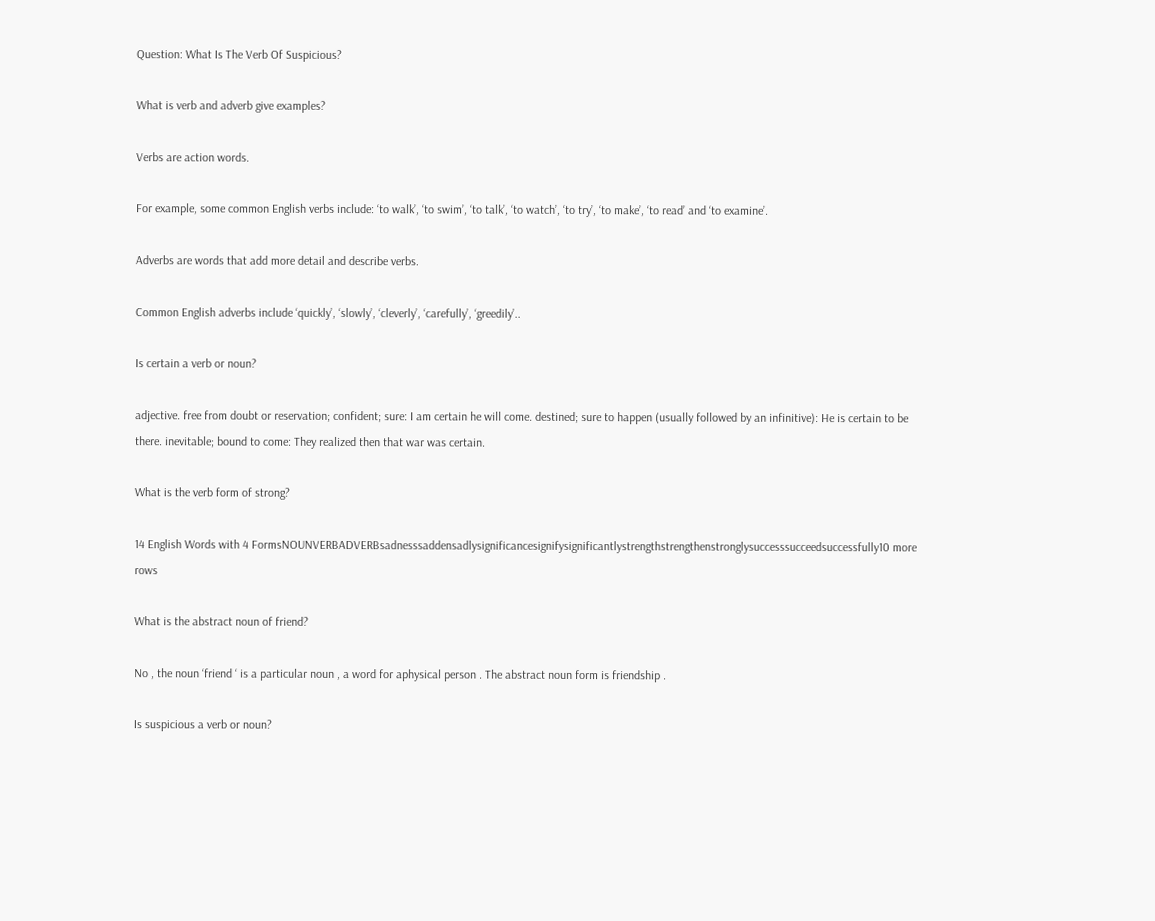Question: What Is The Verb Of Suspicious?

What is verb and adverb give examples?

Verbs are action words.

For example, some common English verbs include: ‘to walk’, ‘to swim’, ‘to talk’, ‘to watch’, ‘to try’, ‘to make’, ‘to read’ and ‘to examine’.

Adverbs are words that add more detail and describe verbs.

Common English adverbs include ‘quickly’, ‘slowly’, ‘cleverly’, ‘carefully’, ‘greedily’..

Is certain a verb or noun?

adjective. free from doubt or reservation; confident; sure: I am certain he will come. destined; sure to happen (usually followed by an infinitive): He is certain to be there. inevitable; bound to come: They realized then that war was certain.

What is the verb form of strong?

14 English Words with 4 FormsNOUNVERBADVERBsadnesssaddensadlysignificancesignifysignificantlystrengthstrengthenstronglysuccesssucceedsuccessfully10 more rows

What is the abstract noun of friend?

No , the noun ‘friend ‘ is a particular noun , a word for aphysical person . The abstract noun form is friendship .

Is suspicious a verb or noun?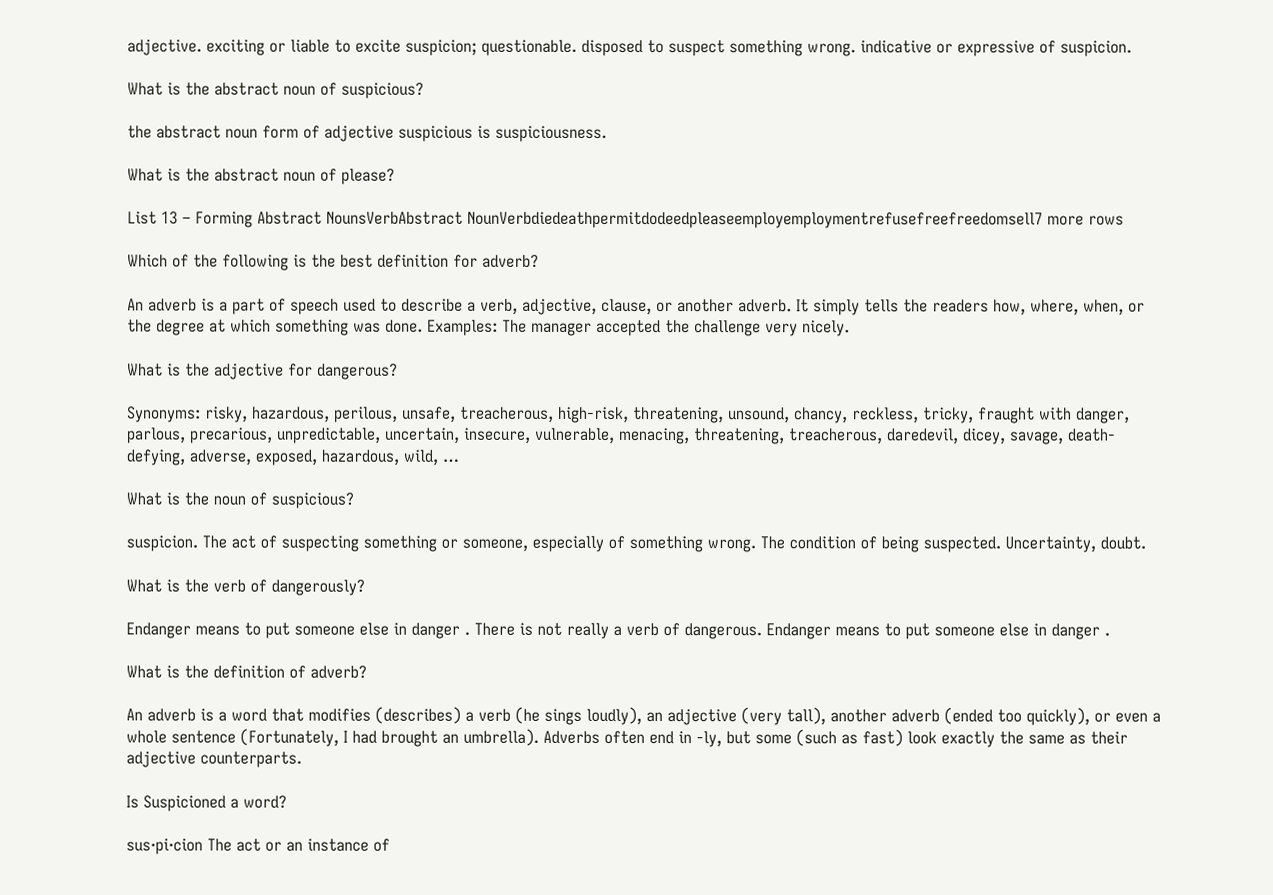adjective. exciting or liable to excite suspicion; questionable. disposed to suspect something wrong. indicative or expressive of suspicion.

What is the abstract noun of suspicious?

the abstract noun form of adjective suspicious is suspiciousness.

What is the abstract noun of please?

List 13 – Forming Abstract NounsVerbAbstract NounVerbdiedeathpermitdodeedpleaseemployemploymentrefusefreefreedomsell7 more rows

Which of the following is the best definition for adverb?

An adverb is a part of speech used to describe a verb, adjective, clause, or another adverb. It simply tells the readers how, where, when, or the degree at which something was done. Examples: The manager accepted the challenge very nicely.

What is the adjective for dangerous?

Synonyms: risky, hazardous, perilous, unsafe, treacherous, high-risk, threatening, unsound, chancy, reckless, tricky, fraught with danger, parlous, precarious, unpredictable, uncertain, insecure, vulnerable, menacing, threatening, treacherous, daredevil, dicey, savage, death-defying, adverse, exposed, hazardous, wild, …

What is the noun of suspicious?

suspicion. The act of suspecting something or someone, especially of something wrong. The condition of being suspected. Uncertainty, doubt.

What is the verb of dangerously?

Endanger means to put someone else in danger . There is not really a verb of dangerous. Endanger means to put someone else in danger .

What is the definition of adverb?

An adverb is a word that modifies (describes) a verb (he sings loudly), an adjective (very tall), another adverb (ended too quickly), or even a whole sentence (Fortunately, I had brought an umbrella). Adverbs often end in -ly, but some (such as fast) look exactly the same as their adjective counterparts.

Is Suspicioned a word?

sus·pi·cion The act or an instance of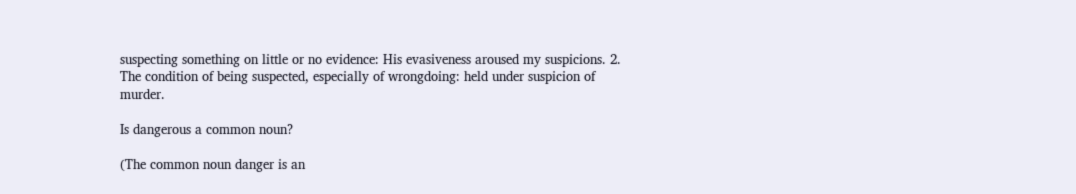suspecting something on little or no evidence: His evasiveness aroused my suspicions. 2. The condition of being suspected, especially of wrongdoing: held under suspicion of murder.

Is dangerous a common noun?

(The common noun danger is an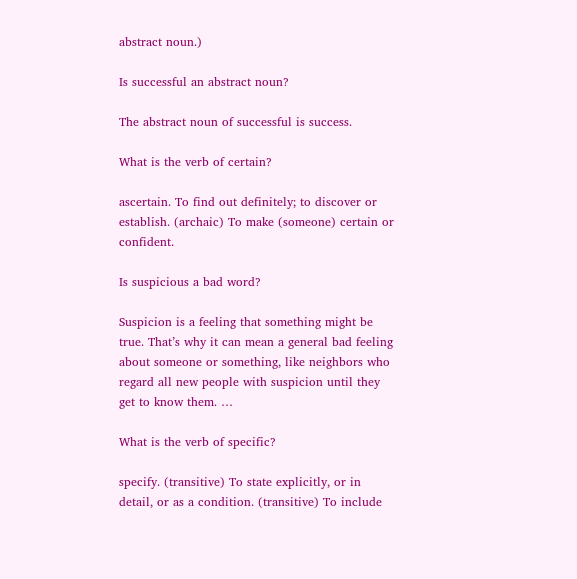abstract noun.)

Is successful an abstract noun?

The abstract noun of successful is success.

What is the verb of certain?

ascertain. To find out definitely; to discover or establish. (archaic) To make (someone) certain or confident.

Is suspicious a bad word?

Suspicion is a feeling that something might be true. That’s why it can mean a general bad feeling about someone or something, like neighbors who regard all new people with suspicion until they get to know them. …

What is the verb of specific?

specify. (transitive) To state explicitly, or in detail, or as a condition. (transitive) To include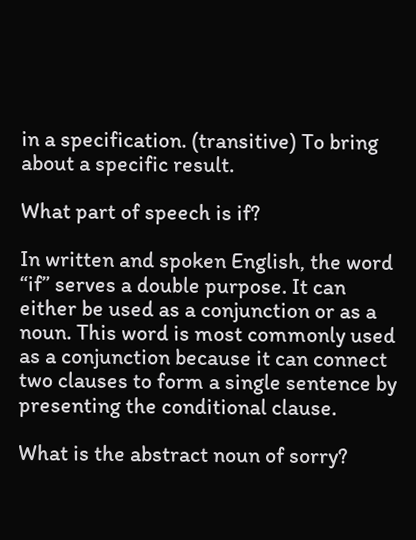in a specification. (transitive) To bring about a specific result.

What part of speech is if?

In written and spoken English, the word “if” serves a double purpose. It can either be used as a conjunction or as a noun. This word is most commonly used as a conjunction because it can connect two clauses to form a single sentence by presenting the conditional clause.

What is the abstract noun of sorry?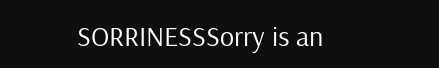SORRINESSSorry is an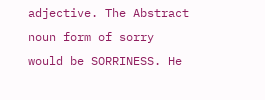adjective. The Abstract noun form of sorry would be SORRINESS. He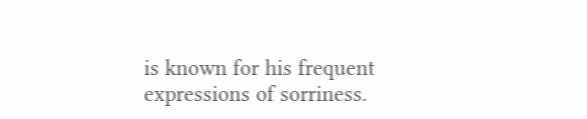is known for his frequent expressions of sorriness.